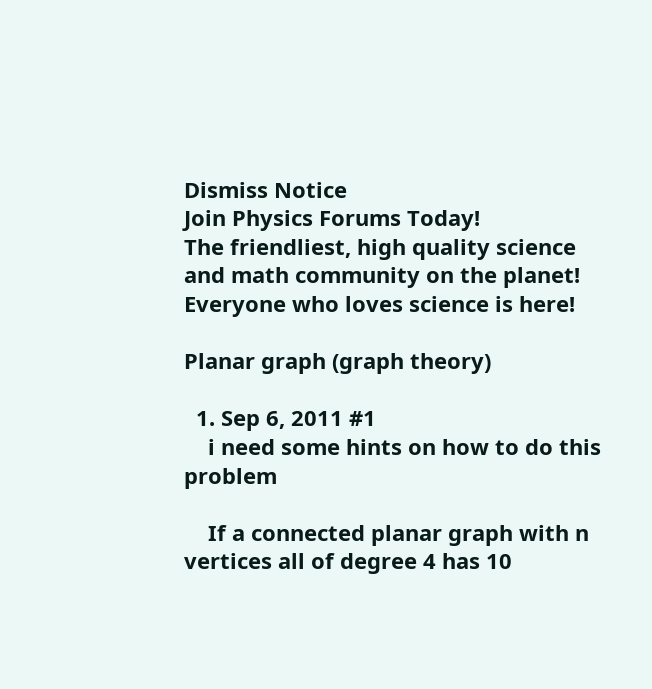Dismiss Notice
Join Physics Forums Today!
The friendliest, high quality science and math community on the planet! Everyone who loves science is here!

Planar graph (graph theory)

  1. Sep 6, 2011 #1
    i need some hints on how to do this problem

    If a connected planar graph with n vertices all of degree 4 has 10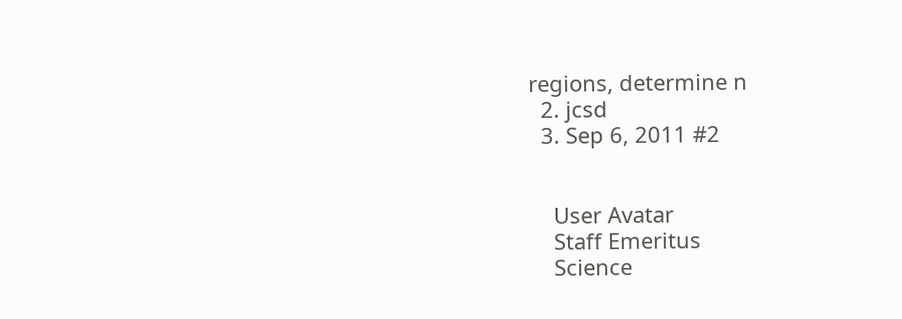regions, determine n
  2. jcsd
  3. Sep 6, 2011 #2


    User Avatar
    Staff Emeritus
    Science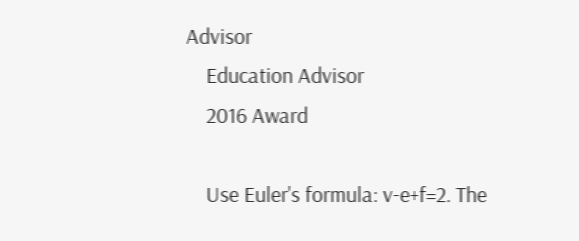Advisor
    Education Advisor
    2016 Award

    Use Euler's formula: v-e+f=2. The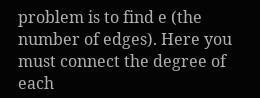problem is to find e (the number of edges). Here you must connect the degree of each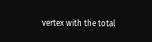vertex with the total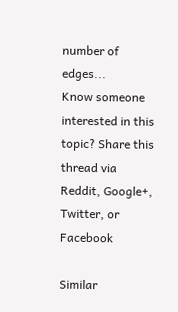number of edges...
Know someone interested in this topic? Share this thread via Reddit, Google+, Twitter, or Facebook

Similar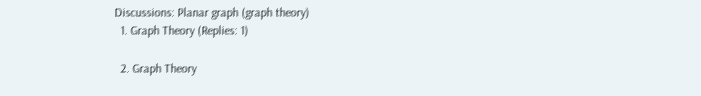Discussions: Planar graph (graph theory)
  1. Graph Theory (Replies: 1)

  2. Graph Theory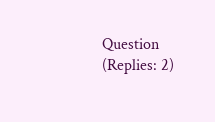Question (Replies: 2)